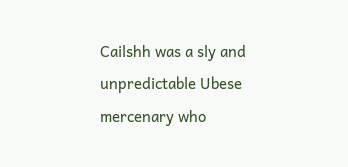Cailshh was a sly and unpredictable Ubese mercenary who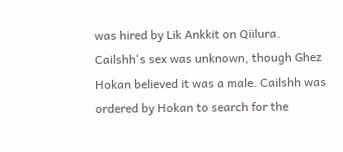was hired by Lik Ankkit on Qiilura. Cailshh's sex was unknown, though Ghez Hokan believed it was a male. Cailshh was ordered by Hokan to search for the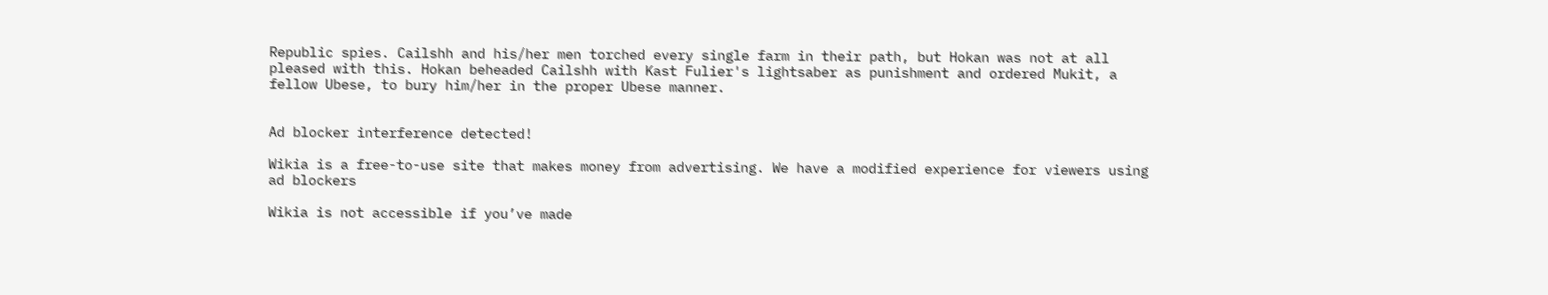Republic spies. Cailshh and his/her men torched every single farm in their path, but Hokan was not at all pleased with this. Hokan beheaded Cailshh with Kast Fulier's lightsaber as punishment and ordered Mukit, a fellow Ubese, to bury him/her in the proper Ubese manner.


Ad blocker interference detected!

Wikia is a free-to-use site that makes money from advertising. We have a modified experience for viewers using ad blockers

Wikia is not accessible if you’ve made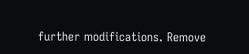further modifications. Remove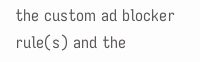the custom ad blocker rule(s) and the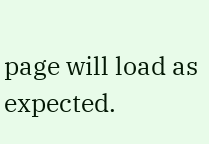page will load as expected.